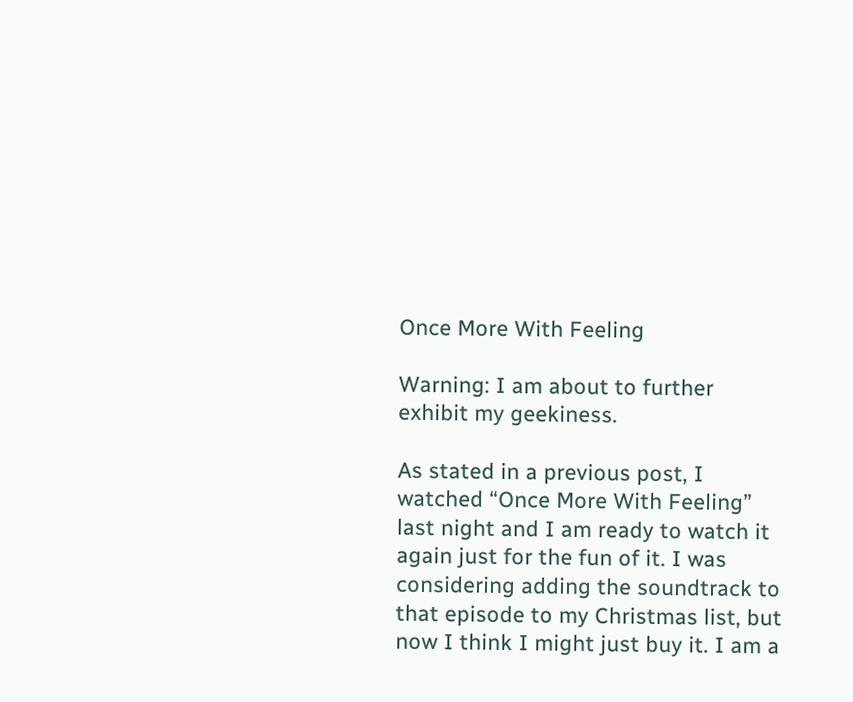Once More With Feeling

Warning: I am about to further exhibit my geekiness.

As stated in a previous post, I watched “Once More With Feeling” last night and I am ready to watch it again just for the fun of it. I was considering adding the soundtrack to that episode to my Christmas list, but now I think I might just buy it. I am a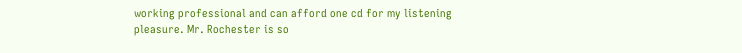working professional and can afford one cd for my listening pleasure. Mr. Rochester is so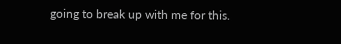going to break up with me for this.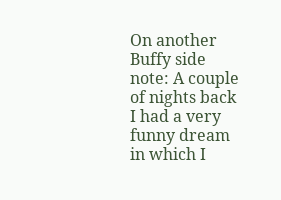On another Buffy side note: A couple of nights back I had a very funny dream in which I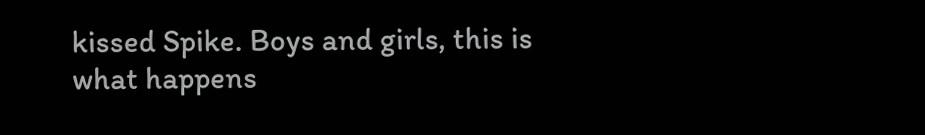kissed Spike. Boys and girls, this is what happens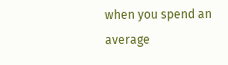when you spend an average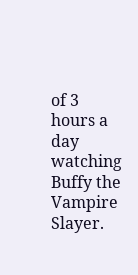of 3 hours a day watching Buffy the Vampire Slayer.